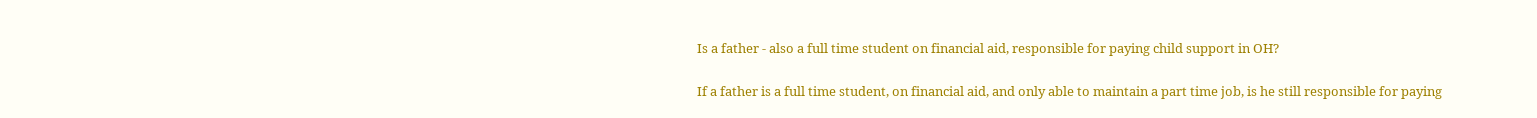Is a father - also a full time student on financial aid, responsible for paying child support in OH?

If a father is a full time student, on financial aid, and only able to maintain a part time job, is he still responsible for paying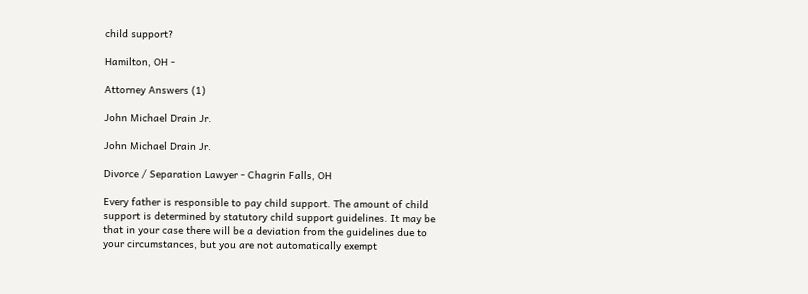child support?

Hamilton, OH -

Attorney Answers (1)

John Michael Drain Jr.

John Michael Drain Jr.

Divorce / Separation Lawyer - Chagrin Falls, OH

Every father is responsible to pay child support. The amount of child support is determined by statutory child support guidelines. It may be that in your case there will be a deviation from the guidelines due to your circumstances, but you are not automatically exempt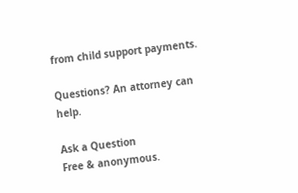from child support payments.

Questions? An attorney can help.

Ask a Question
Free & anonymous.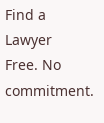Find a Lawyer
Free. No commitment.